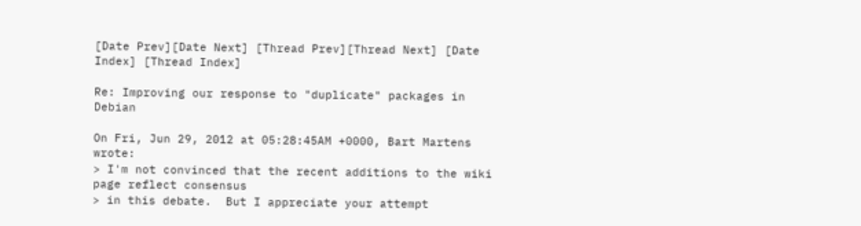[Date Prev][Date Next] [Thread Prev][Thread Next] [Date Index] [Thread Index]

Re: Improving our response to "duplicate" packages in Debian

On Fri, Jun 29, 2012 at 05:28:45AM +0000, Bart Martens wrote:
> I'm not convinced that the recent additions to the wiki page reflect consensus
> in this debate.  But I appreciate your attempt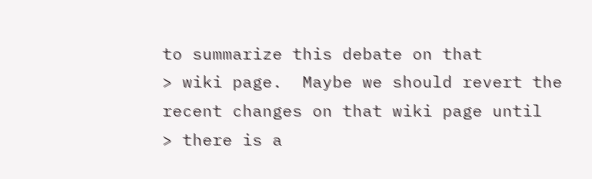to summarize this debate on that
> wiki page.  Maybe we should revert the recent changes on that wiki page until
> there is a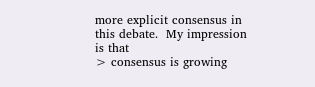more explicit consensus in this debate.  My impression is that
> consensus is growing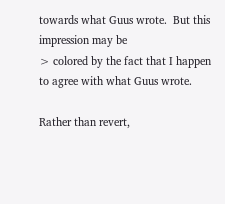towards what Guus wrote.  But this impression may be
> colored by the fact that I happen to agree with what Guus wrote.

Rather than revert,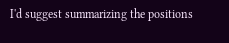I'd suggest summarizing the positions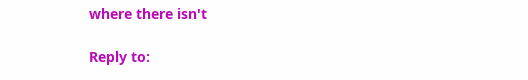where there isn't

Reply to: